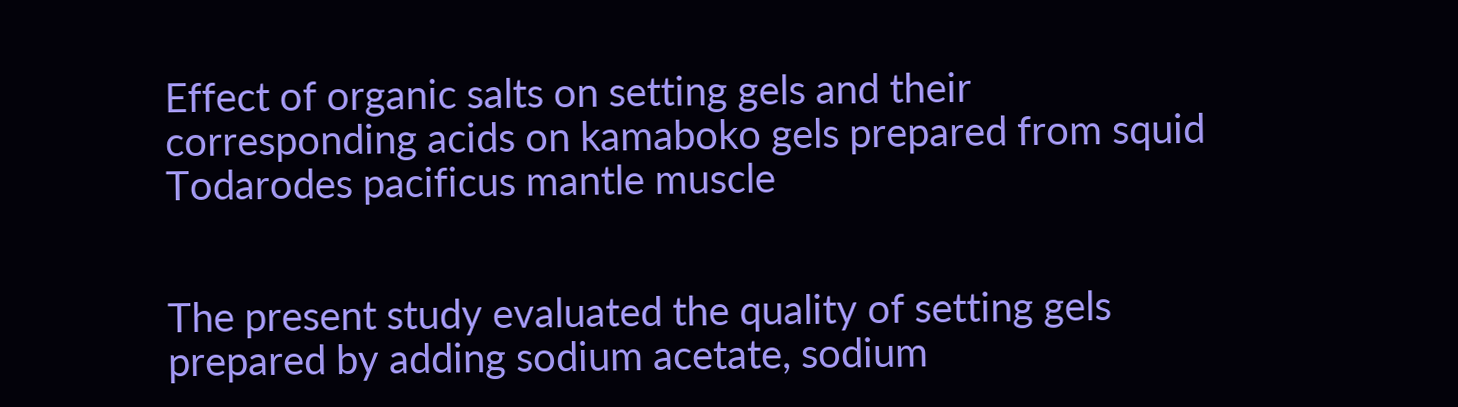Effect of organic salts on setting gels and their corresponding acids on kamaboko gels prepared from squid Todarodes pacificus mantle muscle


The present study evaluated the quality of setting gels prepared by adding sodium acetate, sodium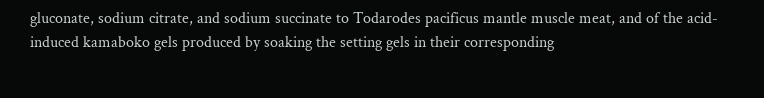gluconate, sodium citrate, and sodium succinate to Todarodes pacificus mantle muscle meat, and of the acid-induced kamaboko gels produced by soaking the setting gels in their corresponding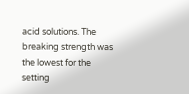acid solutions. The breaking strength was the lowest for the setting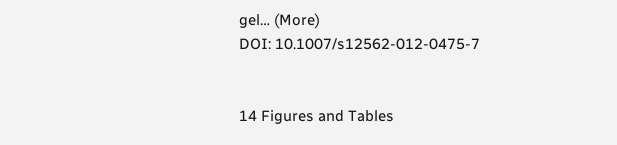gel… (More)
DOI: 10.1007/s12562-012-0475-7


14 Figures and Tables